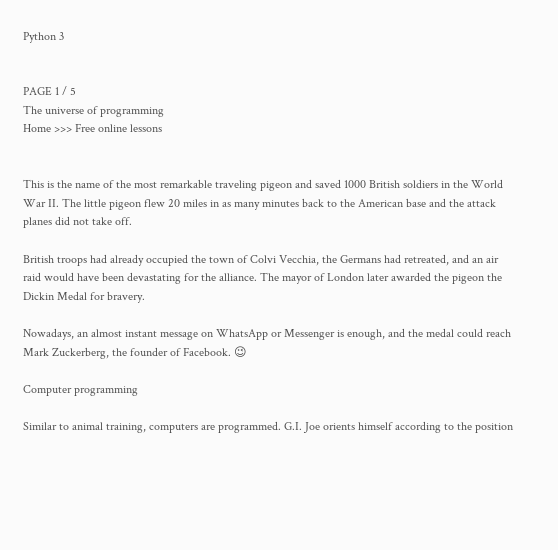Python 3


PAGE 1 / 5
The universe of programming
Home >>> Free online lessons


This is the name of the most remarkable traveling pigeon and saved 1000 British soldiers in the World War II. The little pigeon flew 20 miles in as many minutes back to the American base and the attack planes did not take off.

British troops had already occupied the town of Colvi Vecchia, the Germans had retreated, and an air raid would have been devastating for the alliance. The mayor of London later awarded the pigeon the Dickin Medal for bravery.

Nowadays, an almost instant message on WhatsApp or Messenger is enough, and the medal could reach Mark Zuckerberg, the founder of Facebook. 😉

Computer programming

Similar to animal training, computers are programmed. G.I. Joe orients himself according to the position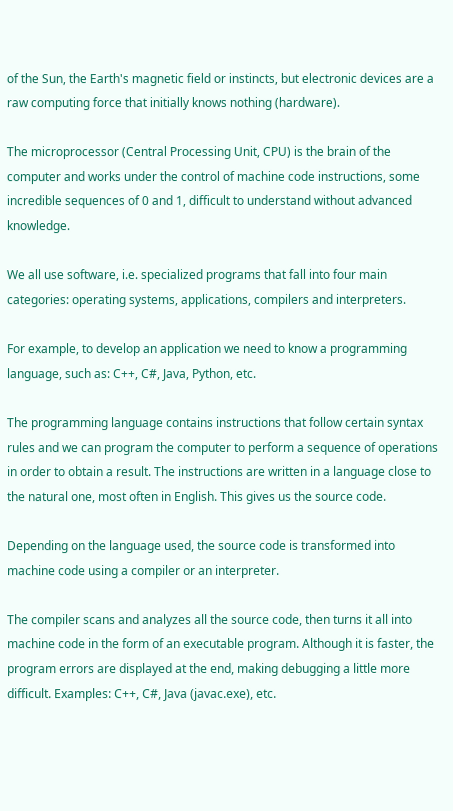of the Sun, the Earth's magnetic field or instincts, but electronic devices are a raw computing force that initially knows nothing (hardware).

The microprocessor (Central Processing Unit, CPU) is the brain of the computer and works under the control of machine code instructions, some incredible sequences of 0 and 1, difficult to understand without advanced knowledge.

We all use software, i.e. specialized programs that fall into four main categories: operating systems, applications, compilers and interpreters.

For example, to develop an application we need to know a programming language, such as: C++, C#, Java, Python, etc.

The programming language contains instructions that follow certain syntax rules and we can program the computer to perform a sequence of operations in order to obtain a result. The instructions are written in a language close to the natural one, most often in English. This gives us the source code.

Depending on the language used, the source code is transformed into machine code using a compiler or an interpreter.

The compiler scans and analyzes all the source code, then turns it all into machine code in the form of an executable program. Although it is faster, the program errors are displayed at the end, making debugging a little more difficult. Examples: C++, C#, Java (javac.exe), etc.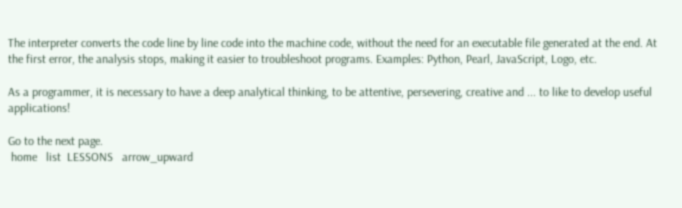The interpreter converts the code line by line code into the machine code, without the need for an executable file generated at the end. At the first error, the analysis stops, making it easier to troubleshoot programs. Examples: Python, Pearl, JavaScript, Logo, etc.

As a programmer, it is necessary to have a deep analytical thinking, to be attentive, persevering, creative and ... to like to develop useful applications!

Go to the next page.
 home   list  LESSONS   arrow_upward